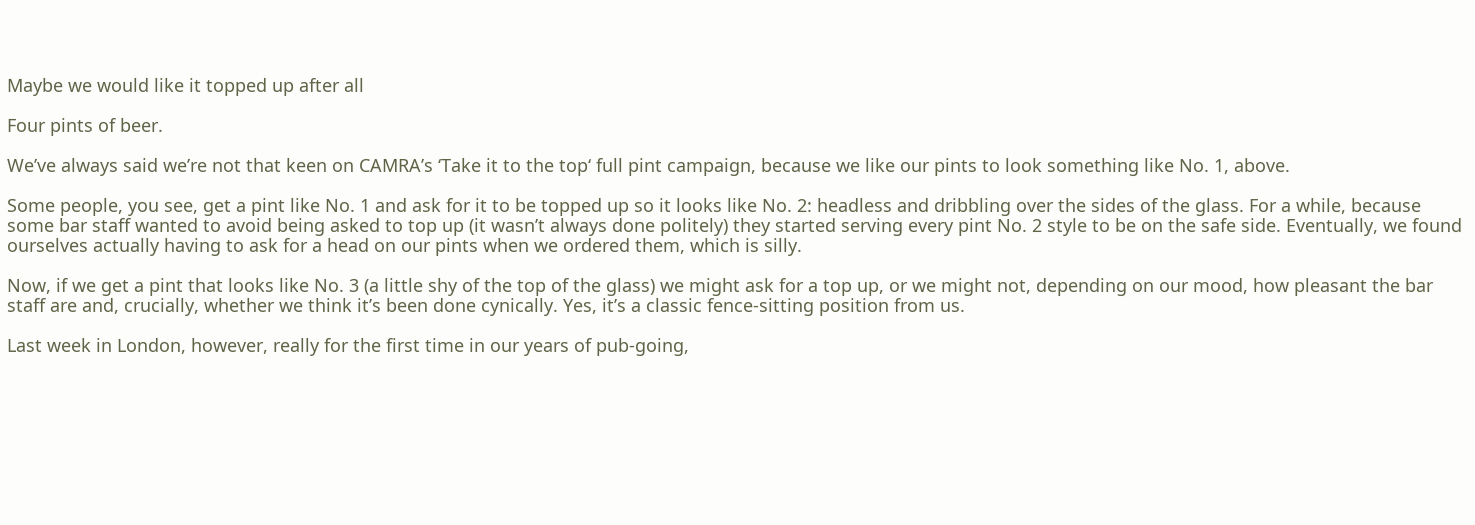Maybe we would like it topped up after all

Four pints of beer.

We’ve always said we’re not that keen on CAMRA’s ‘Take it to the top‘ full pint campaign, because we like our pints to look something like No. 1, above.

Some people, you see, get a pint like No. 1 and ask for it to be topped up so it looks like No. 2: headless and dribbling over the sides of the glass. For a while, because some bar staff wanted to avoid being asked to top up (it wasn’t always done politely) they started serving every pint No. 2 style to be on the safe side. Eventually, we found ourselves actually having to ask for a head on our pints when we ordered them, which is silly.

Now, if we get a pint that looks like No. 3 (a little shy of the top of the glass) we might ask for a top up, or we might not, depending on our mood, how pleasant the bar staff are and, crucially, whether we think it’s been done cynically. Yes, it’s a classic fence-sitting position from us.

Last week in London, however, really for the first time in our years of pub-going,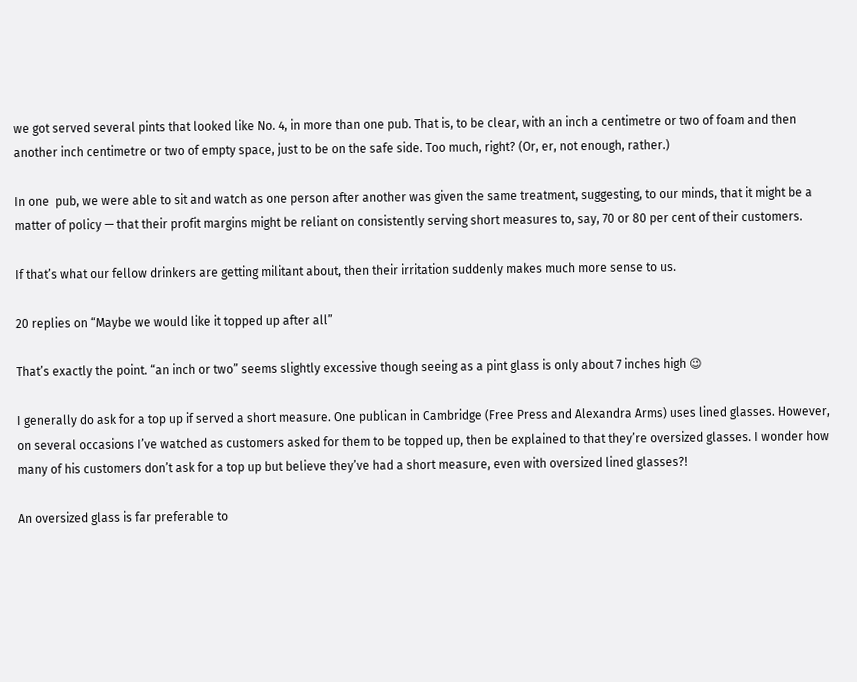we got served several pints that looked like No. 4, in more than one pub. That is, to be clear, with an inch a centimetre or two of foam and then another inch centimetre or two of empty space, just to be on the safe side. Too much, right? (Or, er, not enough, rather.)

In one  pub, we were able to sit and watch as one person after another was given the same treatment, suggesting, to our minds, that it might be a matter of policy — that their profit margins might be reliant on consistently serving short measures to, say, 70 or 80 per cent of their customers.

If that’s what our fellow drinkers are getting militant about, then their irritation suddenly makes much more sense to us.

20 replies on “Maybe we would like it topped up after all”

That’s exactly the point. “an inch or two” seems slightly excessive though seeing as a pint glass is only about 7 inches high 😉

I generally do ask for a top up if served a short measure. One publican in Cambridge (Free Press and Alexandra Arms) uses lined glasses. However, on several occasions I’ve watched as customers asked for them to be topped up, then be explained to that they’re oversized glasses. I wonder how many of his customers don’t ask for a top up but believe they’ve had a short measure, even with oversized lined glasses?!

An oversized glass is far preferable to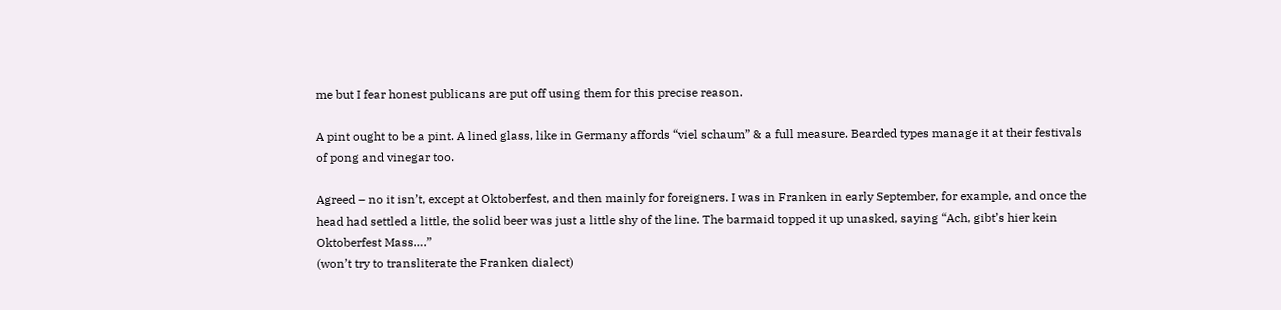me but I fear honest publicans are put off using them for this precise reason.

A pint ought to be a pint. A lined glass, like in Germany affords “viel schaum” & a full measure. Bearded types manage it at their festivals of pong and vinegar too.

Agreed – no it isn’t, except at Oktoberfest, and then mainly for foreigners. I was in Franken in early September, for example, and once the head had settled a little, the solid beer was just a little shy of the line. The barmaid topped it up unasked, saying “Ach, gibt’s hier kein Oktoberfest Mass….”
(won’t try to transliterate the Franken dialect)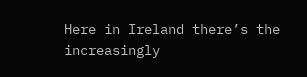Here in Ireland there’s the increasingly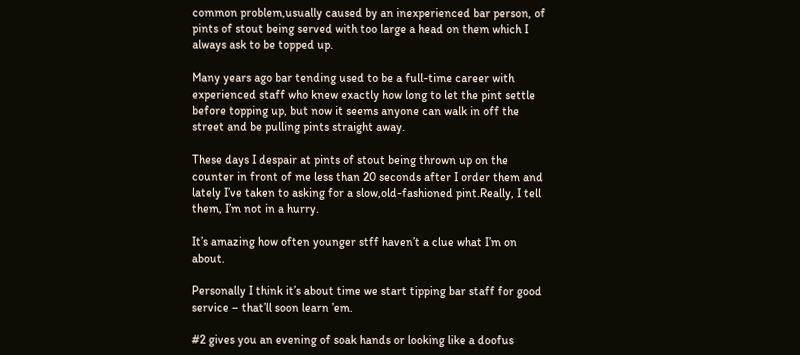common problem,usually caused by an inexperienced bar person, of pints of stout being served with too large a head on them which I always ask to be topped up.

Many years ago bar tending used to be a full-time career with experienced staff who knew exactly how long to let the pint settle before topping up, but now it seems anyone can walk in off the street and be pulling pints straight away.

These days I despair at pints of stout being thrown up on the counter in front of me less than 20 seconds after I order them and lately I’ve taken to asking for a slow,old-fashioned pint.Really, I tell them, I’m not in a hurry.

It’s amazing how often younger stff haven’t a clue what I’m on about.

Personally I think it’s about time we start tipping bar staff for good service – that’ll soon learn ’em.

#2 gives you an evening of soak hands or looking like a doofus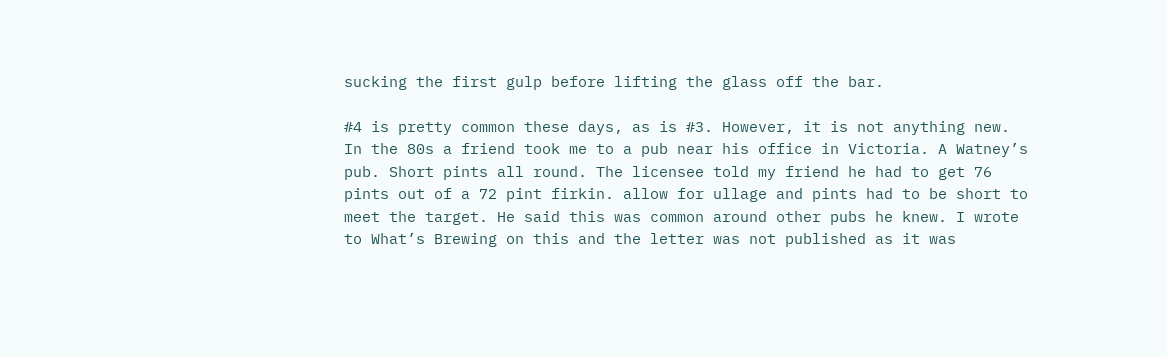sucking the first gulp before lifting the glass off the bar.

#4 is pretty common these days, as is #3. However, it is not anything new. In the 80s a friend took me to a pub near his office in Victoria. A Watney’s pub. Short pints all round. The licensee told my friend he had to get 76 pints out of a 72 pint firkin. allow for ullage and pints had to be short to meet the target. He said this was common around other pubs he knew. I wrote to What’s Brewing on this and the letter was not published as it was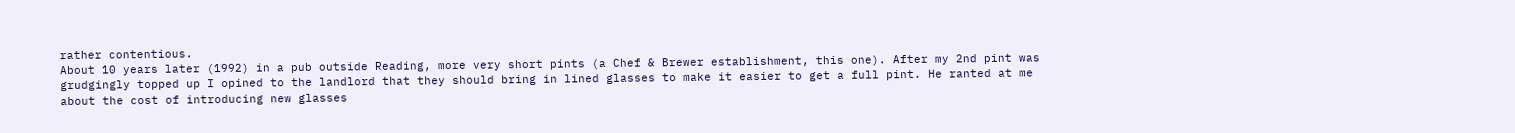rather contentious.
About 10 years later (1992) in a pub outside Reading, more very short pints (a Chef & Brewer establishment, this one). After my 2nd pint was grudgingly topped up I opined to the landlord that they should bring in lined glasses to make it easier to get a full pint. He ranted at me about the cost of introducing new glasses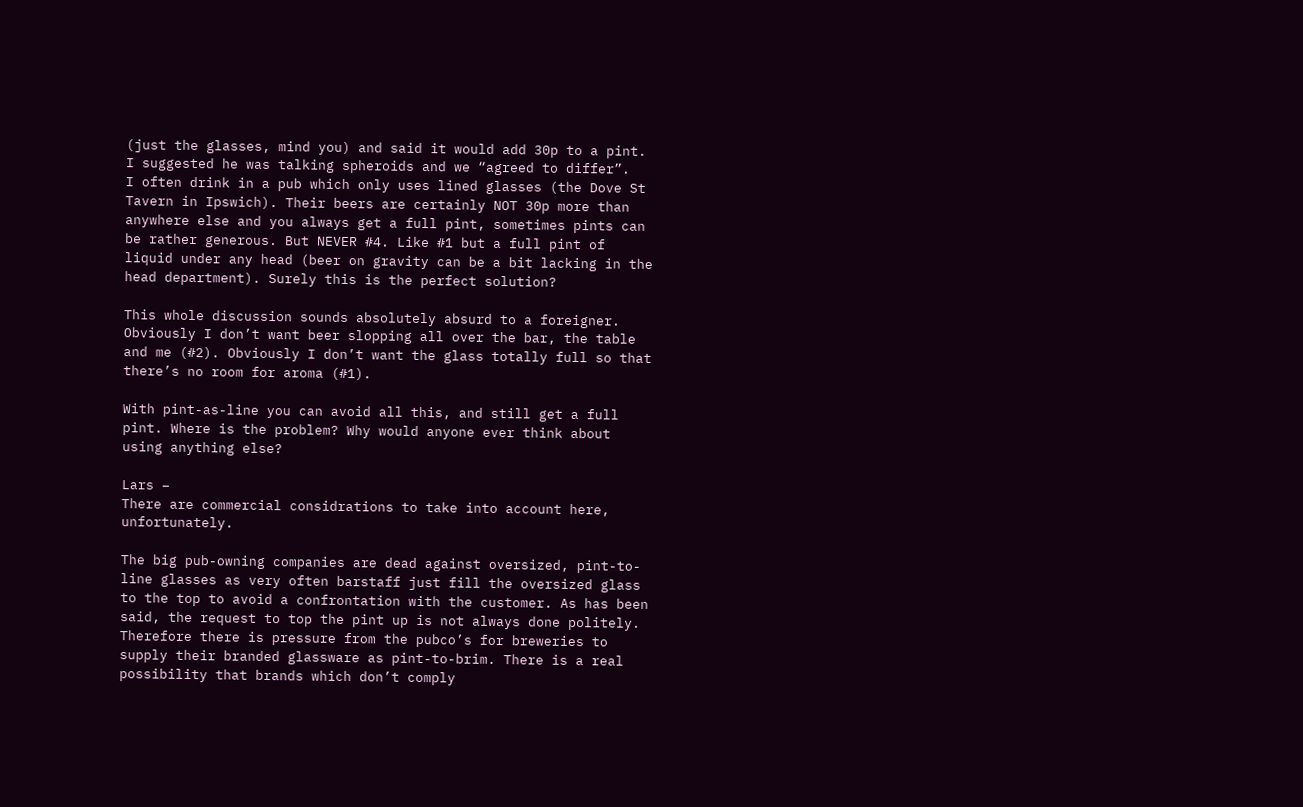(just the glasses, mind you) and said it would add 30p to a pint. I suggested he was talking spheroids and we “agreed to differ”.
I often drink in a pub which only uses lined glasses (the Dove St Tavern in Ipswich). Their beers are certainly NOT 30p more than anywhere else and you always get a full pint, sometimes pints can be rather generous. But NEVER #4. Like #1 but a full pint of liquid under any head (beer on gravity can be a bit lacking in the head department). Surely this is the perfect solution?

This whole discussion sounds absolutely absurd to a foreigner. Obviously I don’t want beer slopping all over the bar, the table and me (#2). Obviously I don’t want the glass totally full so that there’s no room for aroma (#1).

With pint-as-line you can avoid all this, and still get a full pint. Where is the problem? Why would anyone ever think about using anything else?

Lars –
There are commercial considrations to take into account here, unfortunately.

The big pub-owning companies are dead against oversized, pint-to-line glasses as very often barstaff just fill the oversized glass to the top to avoid a confrontation with the customer. As has been said, the request to top the pint up is not always done politely.
Therefore there is pressure from the pubco’s for breweries to supply their branded glassware as pint-to-brim. There is a real possibility that brands which don’t comply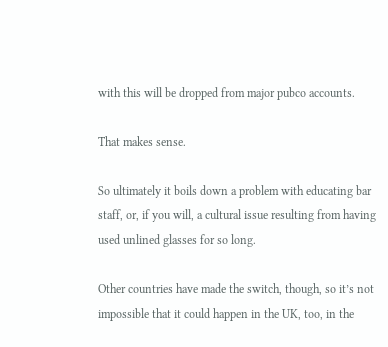with this will be dropped from major pubco accounts.

That makes sense.

So ultimately it boils down a problem with educating bar staff, or, if you will, a cultural issue resulting from having used unlined glasses for so long.

Other countries have made the switch, though, so it’s not impossible that it could happen in the UK, too, in the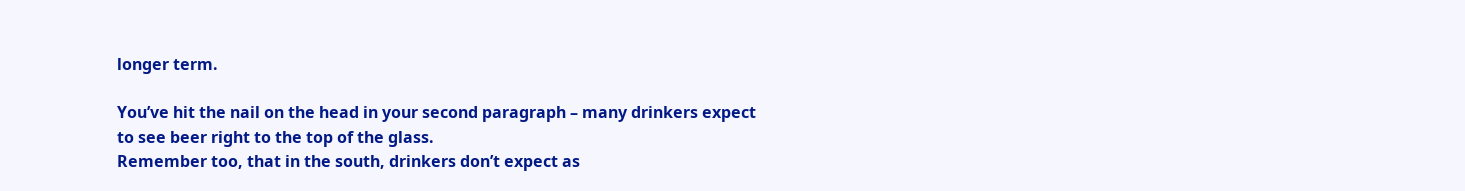longer term.

You’ve hit the nail on the head in your second paragraph – many drinkers expect to see beer right to the top of the glass.
Remember too, that in the south, drinkers don’t expect as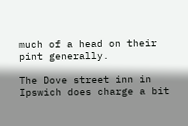much of a head on their pint generally.

The Dove street inn in Ipswich does charge a bit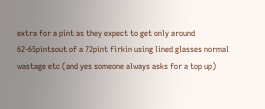extra for a pint as they expect to get only around 62-65pintsout of a 72pint firkin using lined glasses normal wastage etc (and yes someone always asks for a top up)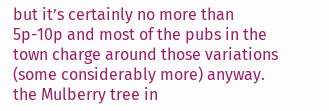but it’s certainly no more than 5p-10p and most of the pubs in the town charge around those variations (some considerably more) anyway. the Mulberry tree in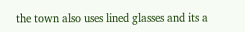the town also uses lined glasses and its a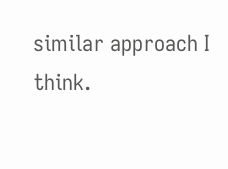similar approach I think.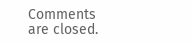Comments are closed.